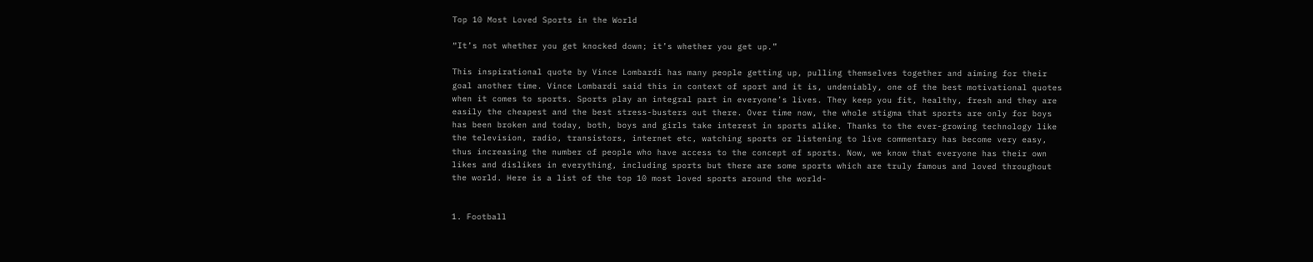Top 10 Most Loved Sports in the World

“It’s not whether you get knocked down; it’s whether you get up.”

This inspirational quote by Vince Lombardi has many people getting up, pulling themselves together and aiming for their goal another time. Vince Lombardi said this in context of sport and it is, undeniably, one of the best motivational quotes when it comes to sports. Sports play an integral part in everyone’s lives. They keep you fit, healthy, fresh and they are easily the cheapest and the best stress-busters out there. Over time now, the whole stigma that sports are only for boys has been broken and today, both, boys and girls take interest in sports alike. Thanks to the ever-growing technology like the television, radio, transistors, internet etc, watching sports or listening to live commentary has become very easy, thus increasing the number of people who have access to the concept of sports. Now, we know that everyone has their own likes and dislikes in everything, including sports but there are some sports which are truly famous and loved throughout the world. Here is a list of the top 10 most loved sports around the world-


1. Football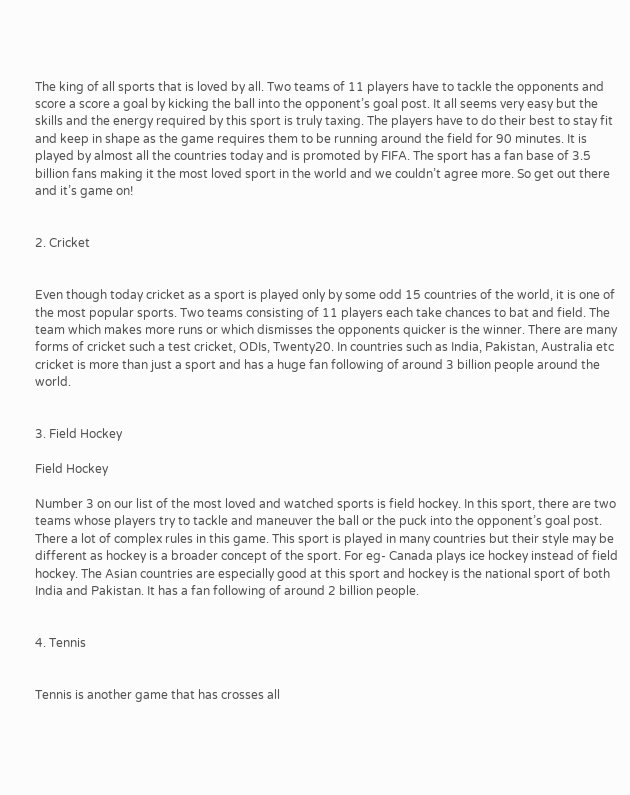The king of all sports that is loved by all. Two teams of 11 players have to tackle the opponents and score a score a goal by kicking the ball into the opponent’s goal post. It all seems very easy but the skills and the energy required by this sport is truly taxing. The players have to do their best to stay fit and keep in shape as the game requires them to be running around the field for 90 minutes. It is played by almost all the countries today and is promoted by FIFA. The sport has a fan base of 3.5 billion fans making it the most loved sport in the world and we couldn’t agree more. So get out there and it’s game on!


2. Cricket


Even though today cricket as a sport is played only by some odd 15 countries of the world, it is one of the most popular sports. Two teams consisting of 11 players each take chances to bat and field. The team which makes more runs or which dismisses the opponents quicker is the winner. There are many forms of cricket such a test cricket, ODIs, Twenty20. In countries such as India, Pakistan, Australia etc cricket is more than just a sport and has a huge fan following of around 3 billion people around the world.


3. Field Hockey

Field Hockey

Number 3 on our list of the most loved and watched sports is field hockey. In this sport, there are two teams whose players try to tackle and maneuver the ball or the puck into the opponent’s goal post. There a lot of complex rules in this game. This sport is played in many countries but their style may be different as hockey is a broader concept of the sport. For eg- Canada plays ice hockey instead of field hockey. The Asian countries are especially good at this sport and hockey is the national sport of both India and Pakistan. It has a fan following of around 2 billion people.


4. Tennis


Tennis is another game that has crosses all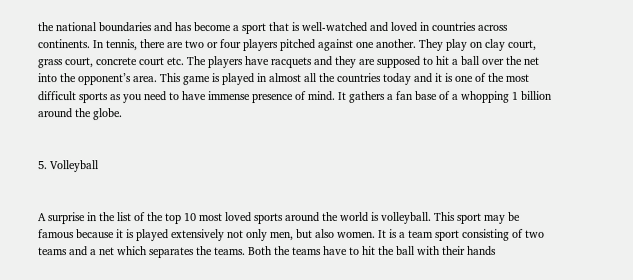the national boundaries and has become a sport that is well-watched and loved in countries across continents. In tennis, there are two or four players pitched against one another. They play on clay court, grass court, concrete court etc. The players have racquets and they are supposed to hit a ball over the net into the opponent’s area. This game is played in almost all the countries today and it is one of the most difficult sports as you need to have immense presence of mind. It gathers a fan base of a whopping 1 billion around the globe.


5. Volleyball


A surprise in the list of the top 10 most loved sports around the world is volleyball. This sport may be famous because it is played extensively not only men, but also women. It is a team sport consisting of two teams and a net which separates the teams. Both the teams have to hit the ball with their hands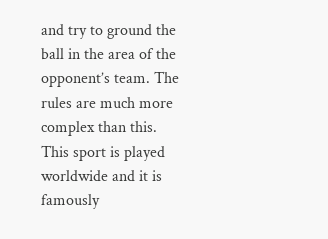and try to ground the ball in the area of the opponent’s team. The rules are much more complex than this. This sport is played worldwide and it is famously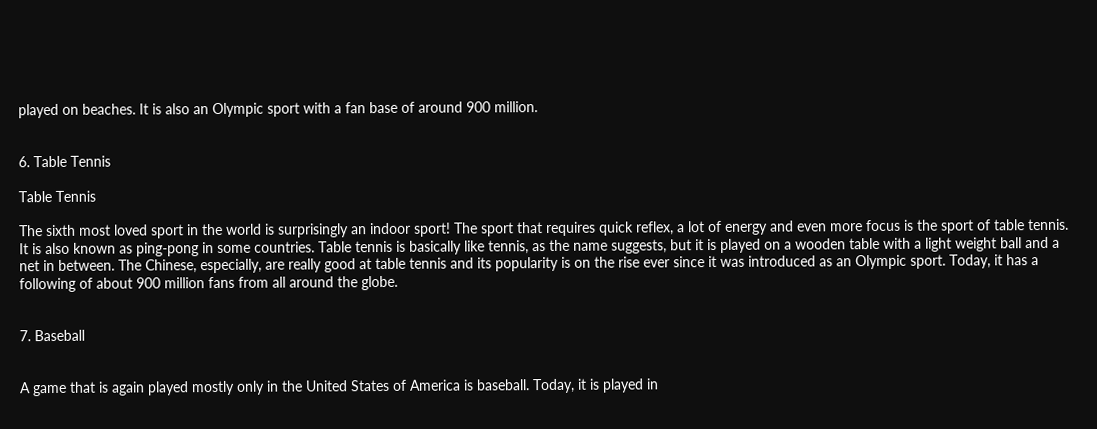played on beaches. It is also an Olympic sport with a fan base of around 900 million.


6. Table Tennis

Table Tennis

The sixth most loved sport in the world is surprisingly an indoor sport! The sport that requires quick reflex, a lot of energy and even more focus is the sport of table tennis. It is also known as ping-pong in some countries. Table tennis is basically like tennis, as the name suggests, but it is played on a wooden table with a light weight ball and a net in between. The Chinese, especially, are really good at table tennis and its popularity is on the rise ever since it was introduced as an Olympic sport. Today, it has a following of about 900 million fans from all around the globe.


7. Baseball


A game that is again played mostly only in the United States of America is baseball. Today, it is played in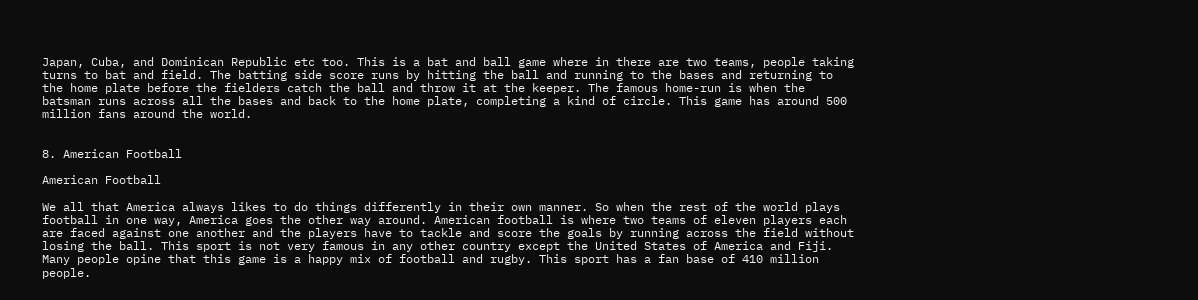Japan, Cuba, and Dominican Republic etc too. This is a bat and ball game where in there are two teams, people taking turns to bat and field. The batting side score runs by hitting the ball and running to the bases and returning to the home plate before the fielders catch the ball and throw it at the keeper. The famous home-run is when the batsman runs across all the bases and back to the home plate, completing a kind of circle. This game has around 500 million fans around the world.


8. American Football

American Football

We all that America always likes to do things differently in their own manner. So when the rest of the world plays football in one way, America goes the other way around. American football is where two teams of eleven players each are faced against one another and the players have to tackle and score the goals by running across the field without losing the ball. This sport is not very famous in any other country except the United States of America and Fiji. Many people opine that this game is a happy mix of football and rugby. This sport has a fan base of 410 million people.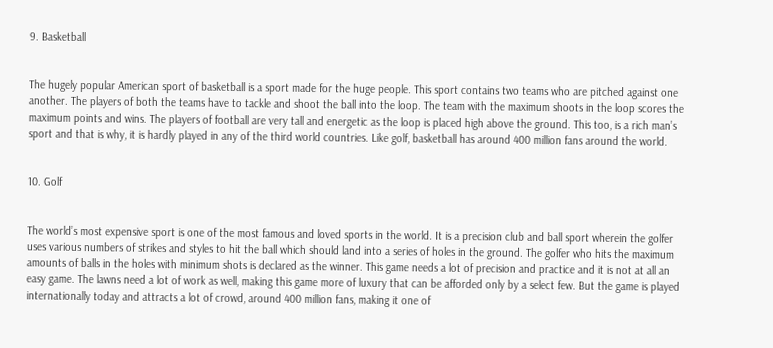9. Basketball


The hugely popular American sport of basketball is a sport made for the huge people. This sport contains two teams who are pitched against one another. The players of both the teams have to tackle and shoot the ball into the loop. The team with the maximum shoots in the loop scores the maximum points and wins. The players of football are very tall and energetic as the loop is placed high above the ground. This too, is a rich man’s sport and that is why, it is hardly played in any of the third world countries. Like golf, basketball has around 400 million fans around the world.


10. Golf


The world’s most expensive sport is one of the most famous and loved sports in the world. It is a precision club and ball sport wherein the golfer uses various numbers of strikes and styles to hit the ball which should land into a series of holes in the ground. The golfer who hits the maximum amounts of balls in the holes with minimum shots is declared as the winner. This game needs a lot of precision and practice and it is not at all an easy game. The lawns need a lot of work as well, making this game more of luxury that can be afforded only by a select few. But the game is played internationally today and attracts a lot of crowd, around 400 million fans, making it one of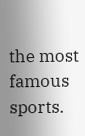the most famous sports.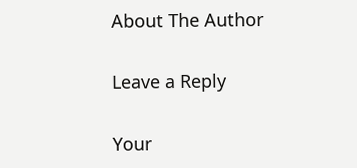About The Author

Leave a Reply

Your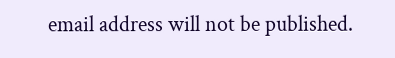email address will not be published.